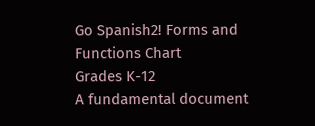Go Spanish2! Forms and Functions Chart
Grades K-12
A fundamental document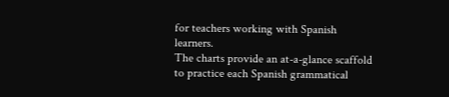for teachers working with Spanish learners.
The charts provide an at-a-glance scaffold to practice each Spanish grammatical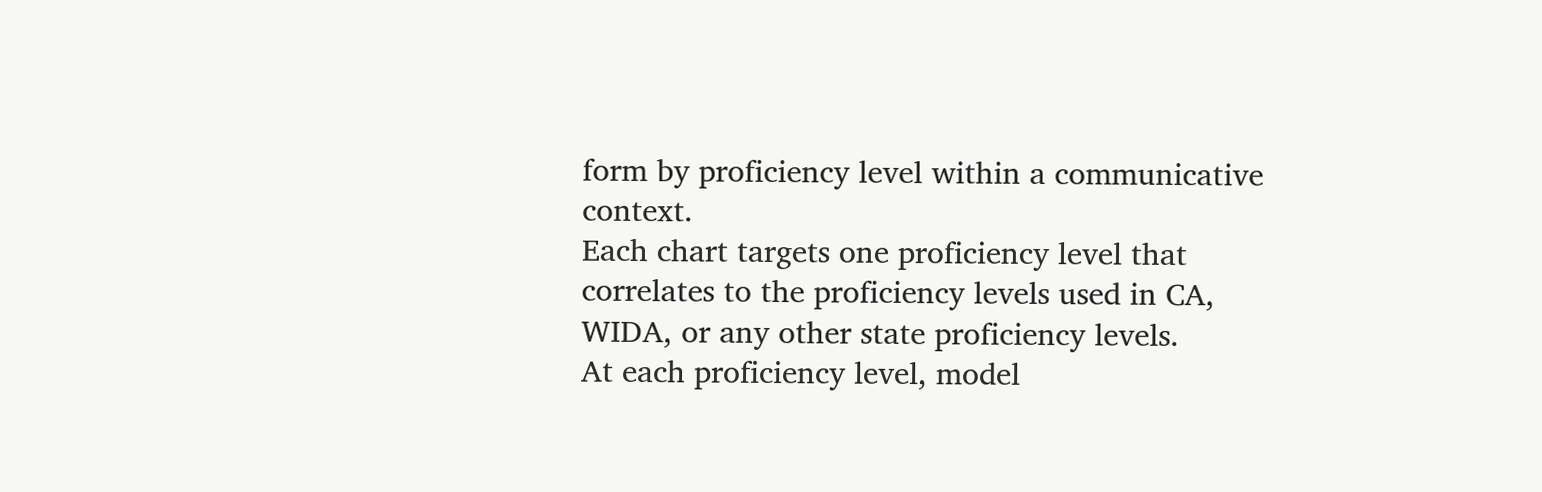form by proficiency level within a communicative context.
Each chart targets one proficiency level that correlates to the proficiency levels used in CA, WIDA, or any other state proficiency levels.
At each proficiency level, model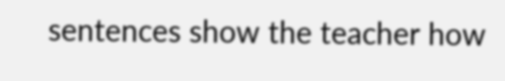sentences show the teacher how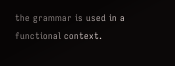the grammar is used in a functional context.